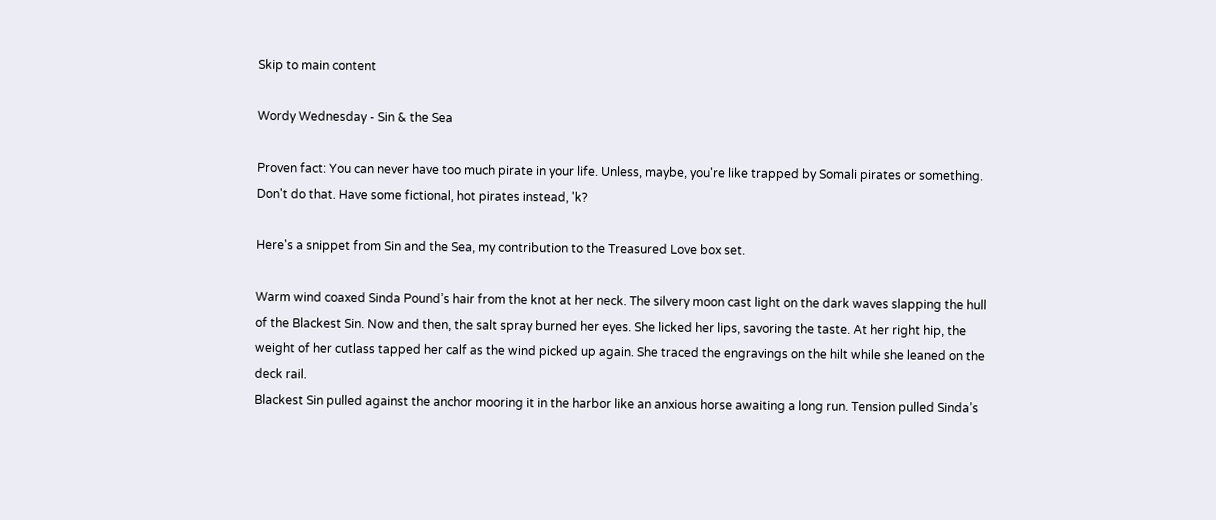Skip to main content

Wordy Wednesday - Sin & the Sea

Proven fact: You can never have too much pirate in your life. Unless, maybe, you're like trapped by Somali pirates or something. Don't do that. Have some fictional, hot pirates instead, 'k?

Here's a snippet from Sin and the Sea, my contribution to the Treasured Love box set.

Warm wind coaxed Sinda Pound’s hair from the knot at her neck. The silvery moon cast light on the dark waves slapping the hull of the Blackest Sin. Now and then, the salt spray burned her eyes. She licked her lips, savoring the taste. At her right hip, the weight of her cutlass tapped her calf as the wind picked up again. She traced the engravings on the hilt while she leaned on the deck rail.
Blackest Sin pulled against the anchor mooring it in the harbor like an anxious horse awaiting a long run. Tension pulled Sinda’s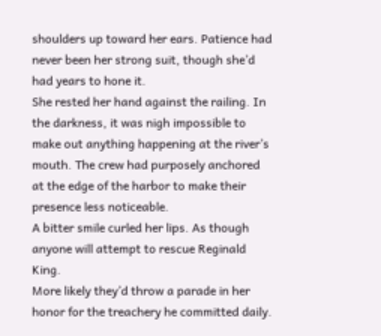shoulders up toward her ears. Patience had never been her strong suit, though she’d had years to hone it.
She rested her hand against the railing. In the darkness, it was nigh impossible to make out anything happening at the river’s mouth. The crew had purposely anchored at the edge of the harbor to make their presence less noticeable.
A bitter smile curled her lips. As though anyone will attempt to rescue Reginald King.
More likely they’d throw a parade in her honor for the treachery he committed daily.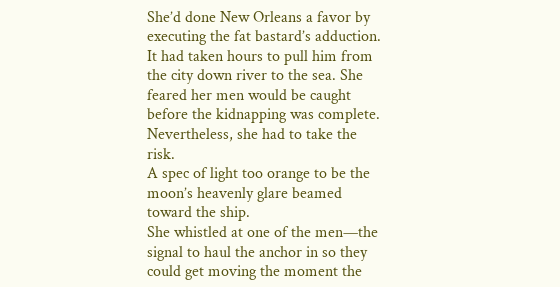She’d done New Orleans a favor by executing the fat bastard’s adduction. It had taken hours to pull him from the city down river to the sea. She feared her men would be caught before the kidnapping was complete. Nevertheless, she had to take the risk.
A spec of light too orange to be the moon’s heavenly glare beamed toward the ship.
She whistled at one of the men—the signal to haul the anchor in so they could get moving the moment the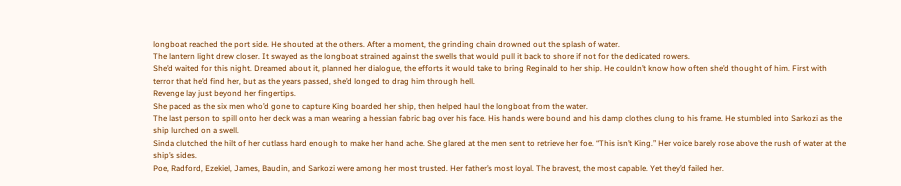longboat reached the port side. He shouted at the others. After a moment, the grinding chain drowned out the splash of water.
The lantern light drew closer. It swayed as the longboat strained against the swells that would pull it back to shore if not for the dedicated rowers.
She’d waited for this night. Dreamed about it, planned her dialogue, the efforts it would take to bring Reginald to her ship. He couldn’t know how often she’d thought of him. First with terror that he’d find her, but as the years passed, she’d longed to drag him through hell.
Revenge lay just beyond her fingertips.
She paced as the six men who’d gone to capture King boarded her ship, then helped haul the longboat from the water.
The last person to spill onto her deck was a man wearing a hessian fabric bag over his face. His hands were bound and his damp clothes clung to his frame. He stumbled into Sarkozi as the ship lurched on a swell.
Sinda clutched the hilt of her cutlass hard enough to make her hand ache. She glared at the men sent to retrieve her foe. “This isn’t King.” Her voice barely rose above the rush of water at the ship’s sides.
Poe, Radford, Ezekiel, James, Baudin, and Sarkozi were among her most trusted. Her father’s most loyal. The bravest, the most capable. Yet they’d failed her.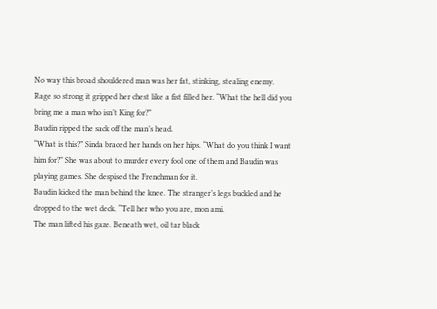No way this broad shouldered man was her fat, stinking, stealing enemy.
Rage so strong it gripped her chest like a fist filled her. “What the hell did you bring me a man who isn’t King for?”
Baudin ripped the sack off the man’s head.
“What is this?” Sinda braced her hands on her hips. “What do you think I want him for?” She was about to murder every fool one of them and Baudin was playing games. She despised the Frenchman for it.
Baudin kicked the man behind the knee. The stranger’s legs buckled and he dropped to the wet deck. “Tell her who you are, mon ami.
The man lifted his gaze. Beneath wet, oil tar black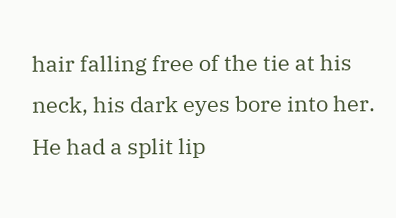hair falling free of the tie at his neck, his dark eyes bore into her. He had a split lip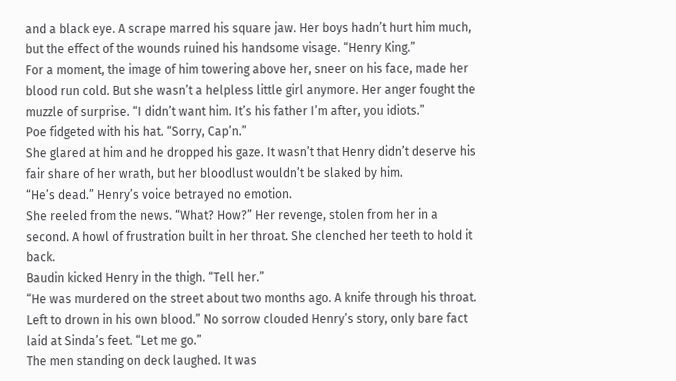and a black eye. A scrape marred his square jaw. Her boys hadn’t hurt him much, but the effect of the wounds ruined his handsome visage. “Henry King.”
For a moment, the image of him towering above her, sneer on his face, made her blood run cold. But she wasn’t a helpless little girl anymore. Her anger fought the muzzle of surprise. “I didn’t want him. It’s his father I’m after, you idiots.”
Poe fidgeted with his hat. “Sorry, Cap’n.”
She glared at him and he dropped his gaze. It wasn’t that Henry didn’t deserve his fair share of her wrath, but her bloodlust wouldn’t be slaked by him.
“He’s dead.” Henry’s voice betrayed no emotion.
She reeled from the news. “What? How?” Her revenge, stolen from her in a second. A howl of frustration built in her throat. She clenched her teeth to hold it back.
Baudin kicked Henry in the thigh. “Tell her.”
“He was murdered on the street about two months ago. A knife through his throat. Left to drown in his own blood.” No sorrow clouded Henry’s story, only bare fact laid at Sinda’s feet. “Let me go.”
The men standing on deck laughed. It was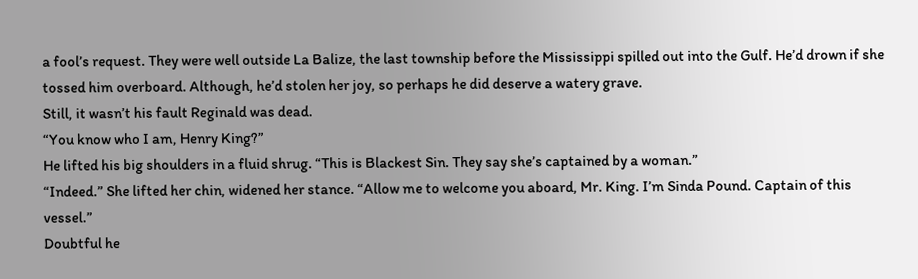a fool’s request. They were well outside La Balize, the last township before the Mississippi spilled out into the Gulf. He’d drown if she tossed him overboard. Although, he’d stolen her joy, so perhaps he did deserve a watery grave.
Still, it wasn’t his fault Reginald was dead.
“You know who I am, Henry King?”
He lifted his big shoulders in a fluid shrug. “This is Blackest Sin. They say she’s captained by a woman.”
“Indeed.” She lifted her chin, widened her stance. “Allow me to welcome you aboard, Mr. King. I’m Sinda Pound. Captain of this vessel.”
Doubtful he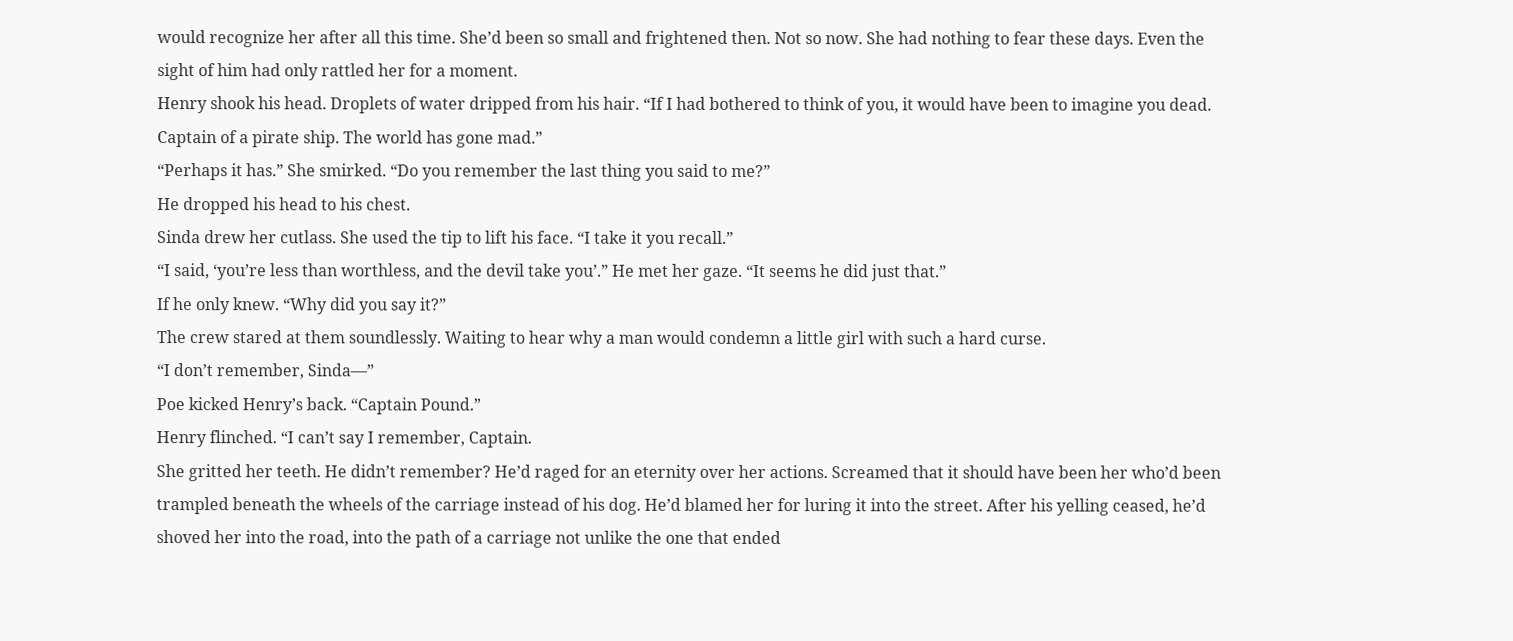would recognize her after all this time. She’d been so small and frightened then. Not so now. She had nothing to fear these days. Even the sight of him had only rattled her for a moment.
Henry shook his head. Droplets of water dripped from his hair. “If I had bothered to think of you, it would have been to imagine you dead. Captain of a pirate ship. The world has gone mad.”
“Perhaps it has.” She smirked. “Do you remember the last thing you said to me?”
He dropped his head to his chest.
Sinda drew her cutlass. She used the tip to lift his face. “I take it you recall.”
“I said, ‘you’re less than worthless, and the devil take you’.” He met her gaze. “It seems he did just that.”
If he only knew. “Why did you say it?”
The crew stared at them soundlessly. Waiting to hear why a man would condemn a little girl with such a hard curse.
“I don’t remember, Sinda—”
Poe kicked Henry’s back. “Captain Pound.”
Henry flinched. “I can’t say I remember, Captain.
She gritted her teeth. He didn’t remember? He’d raged for an eternity over her actions. Screamed that it should have been her who’d been trampled beneath the wheels of the carriage instead of his dog. He’d blamed her for luring it into the street. After his yelling ceased, he’d shoved her into the road, into the path of a carriage not unlike the one that ended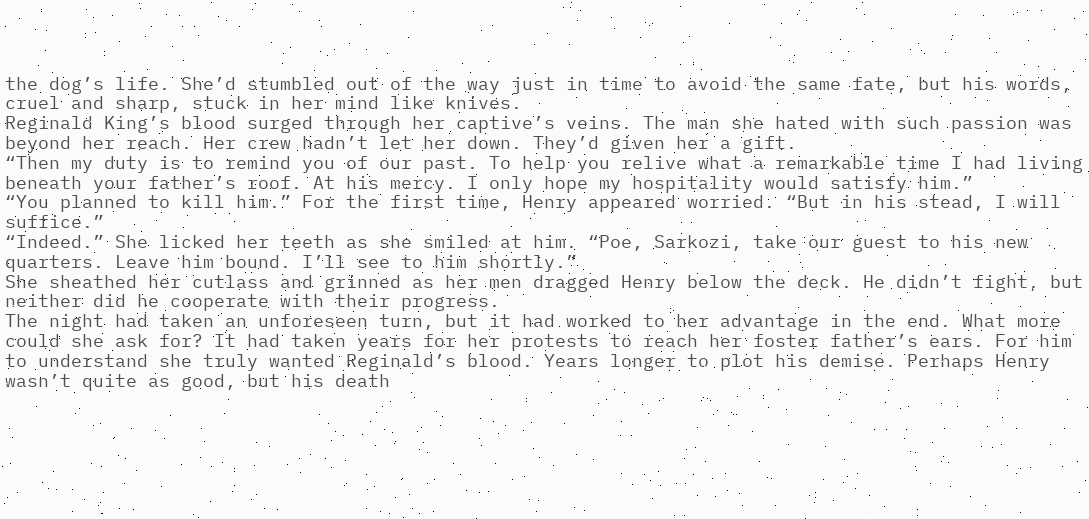the dog’s life. She’d stumbled out of the way just in time to avoid the same fate, but his words, cruel and sharp, stuck in her mind like knives.
Reginald King’s blood surged through her captive’s veins. The man she hated with such passion was beyond her reach. Her crew hadn’t let her down. They’d given her a gift.
“Then my duty is to remind you of our past. To help you relive what a remarkable time I had living beneath your father’s roof. At his mercy. I only hope my hospitality would satisfy him.”
“You planned to kill him.” For the first time, Henry appeared worried. “But in his stead, I will suffice.”
“Indeed.” She licked her teeth as she smiled at him. “Poe, Sarkozi, take our guest to his new quarters. Leave him bound. I’ll see to him shortly.”
She sheathed her cutlass and grinned as her men dragged Henry below the deck. He didn’t fight, but neither did he cooperate with their progress.
The night had taken an unforeseen turn, but it had worked to her advantage in the end. What more could she ask for? It had taken years for her protests to reach her foster father’s ears. For him to understand she truly wanted Reginald’s blood. Years longer to plot his demise. Perhaps Henry wasn’t quite as good, but his death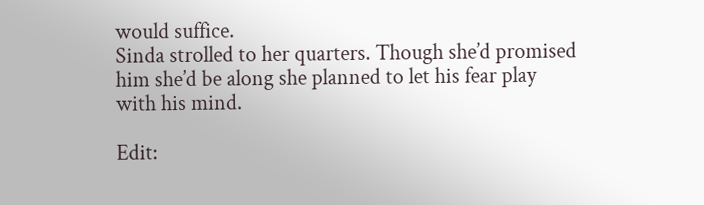would suffice.
Sinda strolled to her quarters. Though she’d promised him she’d be along she planned to let his fear play with his mind.

Edit: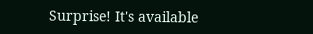Surprise! It's available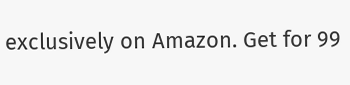exclusively on Amazon. Get for 99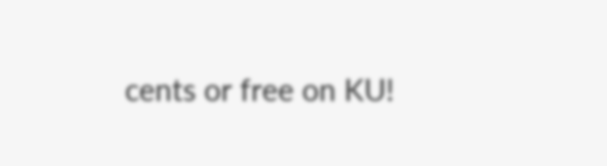cents or free on KU!